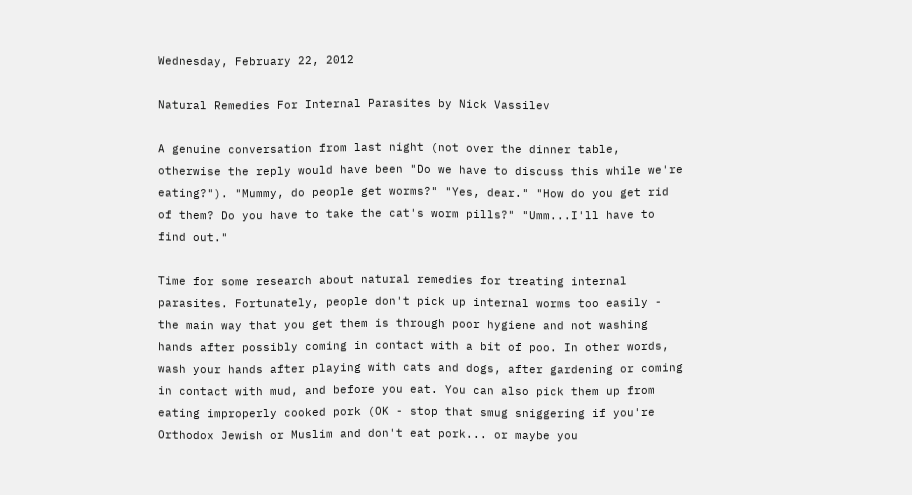Wednesday, February 22, 2012

Natural Remedies For Internal Parasites by Nick Vassilev

A genuine conversation from last night (not over the dinner table, otherwise the reply would have been "Do we have to discuss this while we're eating?"). "Mummy, do people get worms?" "Yes, dear." "How do you get rid of them? Do you have to take the cat's worm pills?" "Umm...I'll have to find out."

Time for some research about natural remedies for treating internal parasites. Fortunately, people don't pick up internal worms too easily - the main way that you get them is through poor hygiene and not washing hands after possibly coming in contact with a bit of poo. In other words, wash your hands after playing with cats and dogs, after gardening or coming in contact with mud, and before you eat. You can also pick them up from eating improperly cooked pork (OK - stop that smug sniggering if you're Orthodox Jewish or Muslim and don't eat pork... or maybe you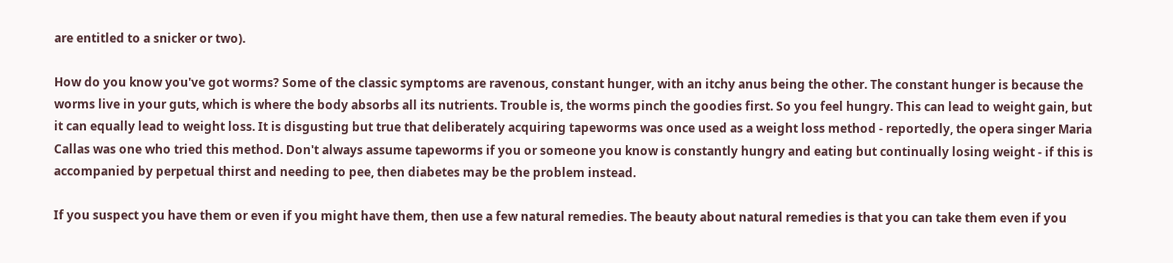are entitled to a snicker or two).

How do you know you've got worms? Some of the classic symptoms are ravenous, constant hunger, with an itchy anus being the other. The constant hunger is because the worms live in your guts, which is where the body absorbs all its nutrients. Trouble is, the worms pinch the goodies first. So you feel hungry. This can lead to weight gain, but it can equally lead to weight loss. It is disgusting but true that deliberately acquiring tapeworms was once used as a weight loss method - reportedly, the opera singer Maria Callas was one who tried this method. Don't always assume tapeworms if you or someone you know is constantly hungry and eating but continually losing weight - if this is accompanied by perpetual thirst and needing to pee, then diabetes may be the problem instead.

If you suspect you have them or even if you might have them, then use a few natural remedies. The beauty about natural remedies is that you can take them even if you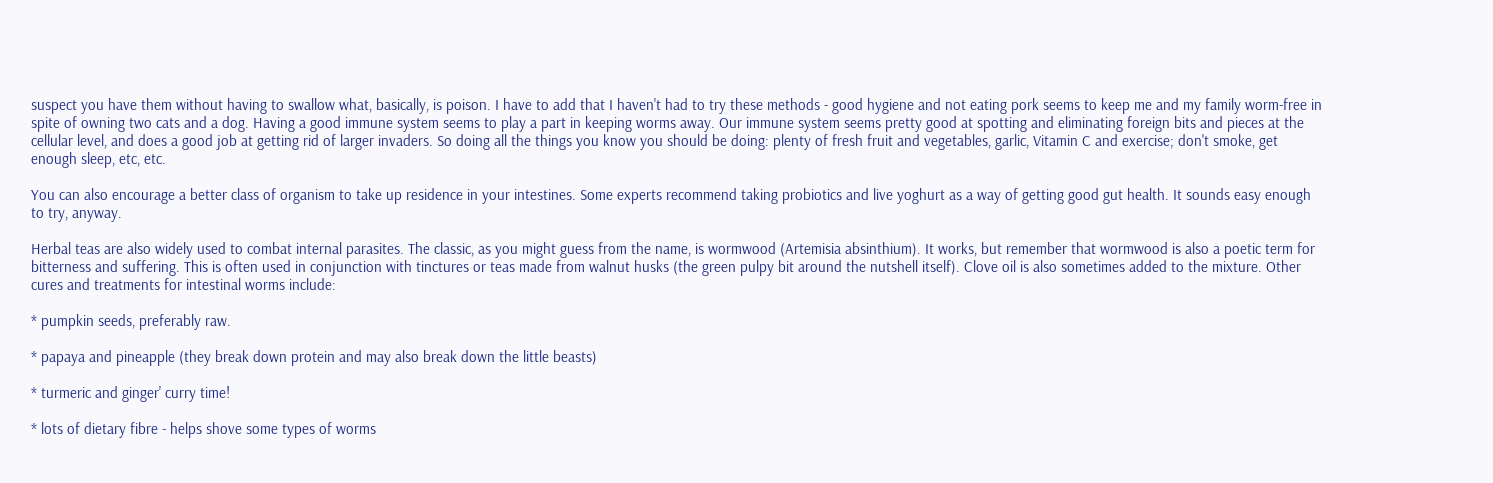suspect you have them without having to swallow what, basically, is poison. I have to add that I haven't had to try these methods - good hygiene and not eating pork seems to keep me and my family worm-free in spite of owning two cats and a dog. Having a good immune system seems to play a part in keeping worms away. Our immune system seems pretty good at spotting and eliminating foreign bits and pieces at the cellular level, and does a good job at getting rid of larger invaders. So doing all the things you know you should be doing: plenty of fresh fruit and vegetables, garlic, Vitamin C and exercise; don't smoke, get enough sleep, etc, etc.

You can also encourage a better class of organism to take up residence in your intestines. Some experts recommend taking probiotics and live yoghurt as a way of getting good gut health. It sounds easy enough to try, anyway.

Herbal teas are also widely used to combat internal parasites. The classic, as you might guess from the name, is wormwood (Artemisia absinthium). It works, but remember that wormwood is also a poetic term for bitterness and suffering. This is often used in conjunction with tinctures or teas made from walnut husks (the green pulpy bit around the nutshell itself). Clove oil is also sometimes added to the mixture. Other cures and treatments for intestinal worms include:

* pumpkin seeds, preferably raw.

* papaya and pineapple (they break down protein and may also break down the little beasts)

* turmeric and ginger' curry time!

* lots of dietary fibre - helps shove some types of worms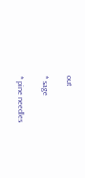out

* sage

* pine needles